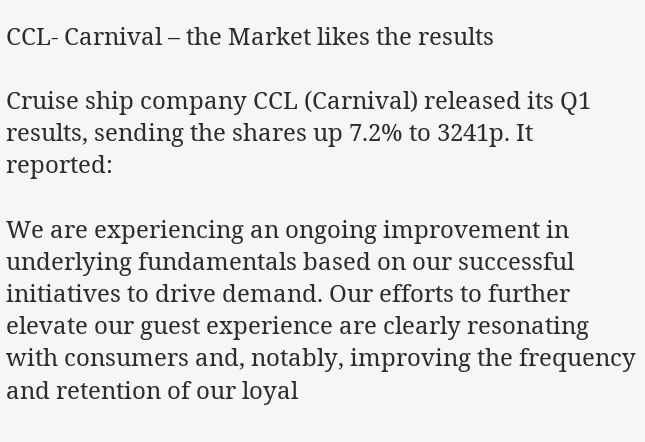CCL- Carnival – the Market likes the results

Cruise ship company CCL (Carnival) released its Q1 results, sending the shares up 7.2% to 3241p. It reported:

We are experiencing an ongoing improvement in underlying fundamentals based on our successful initiatives to drive demand. Our efforts to further elevate our guest experience are clearly resonating with consumers and, notably, improving the frequency and retention of our loyal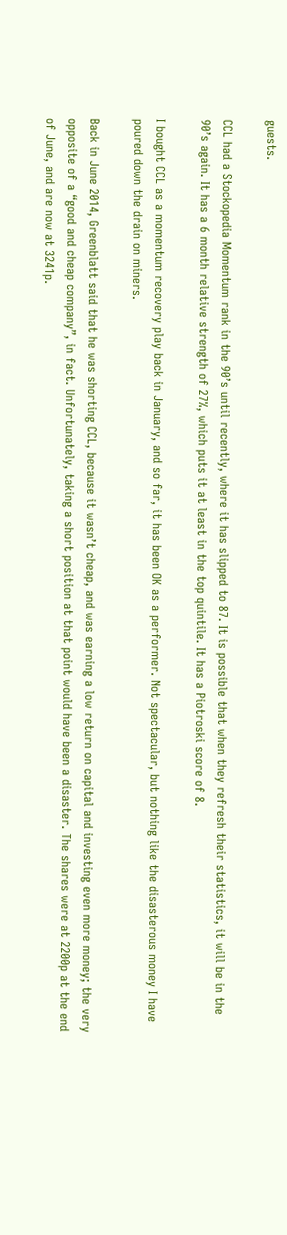guests.

CCL had a Stockopedia Momentum rank in the 90’s until recently, where it has slipped to 87. It is possible that when they refresh their statistics, it will be in the 90’s again. It has a 6 month relative strength of 27%, which puts it at least in the top quintile. It has a Piotroski score of 8.

I bought CCL as a momentum recovery play back in January, and so far, it has been OK as a performer. Not spectacular, but nothing like the disasterous money I have poured down the drain on miners.

Back in June 2014, Greenblatt said that he was shorting CCL, because it wasn’t cheap, and was earning a low return on capital and investing even more money; the very opposite of a “good and cheap company”, in fact. Unfortunately, taking a short position at that point would have been a disaster. The shares were at 2200p at the end of June, and are now at 3241p.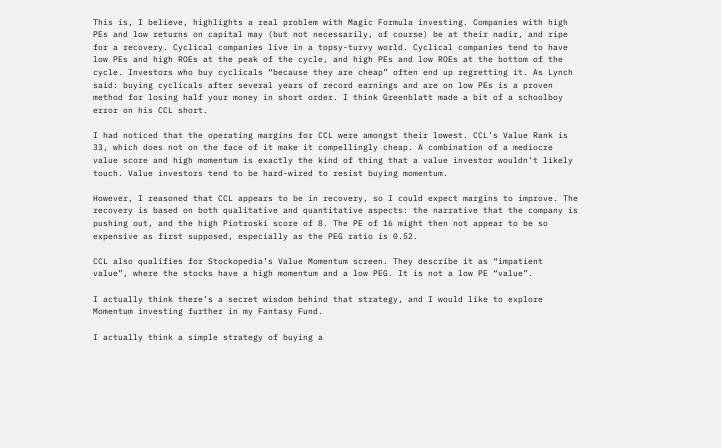This is, I believe, highlights a real problem with Magic Formula investing. Companies with high PEs and low returns on capital may (but not necessarily, of course) be at their nadir, and ripe for a recovery. Cyclical companies live in a topsy-turvy world. Cyclical companies tend to have low PEs and high ROEs at the peak of the cycle, and high PEs and low ROEs at the bottom of the cycle. Investors who buy cyclicals “because they are cheap” often end up regretting it. As Lynch said: buying cyclicals after several years of record earnings and are on low PEs is a proven method for losing half your money in short order. I think Greenblatt made a bit of a schoolboy error on his CCL short.

I had noticed that the operating margins for CCL were amongst their lowest. CCL’s Value Rank is 33, which does not on the face of it make it compellingly cheap. A combination of a mediocre value score and high momentum is exactly the kind of thing that a value investor wouldn’t likely touch. Value investors tend to be hard-wired to resist buying momentum.

However, I reasoned that CCL appears to be in recovery, so I could expect margins to improve. The recovery is based on both qualitative and quantitative aspects: the narrative that the company is pushing out, and the high Piotroski score of 8. The PE of 16 might then not appear to be so expensive as first supposed, especially as the PEG ratio is 0.52.

CCL also qualifies for Stockopedia’s Value Momentum screen. They describe it as “impatient value”, where the stocks have a high momentum and a low PEG. It is not a low PE “value”.

I actually think there’s a secret wisdom behind that strategy, and I would like to explore Momentum investing further in my Fantasy Fund.

I actually think a simple strategy of buying a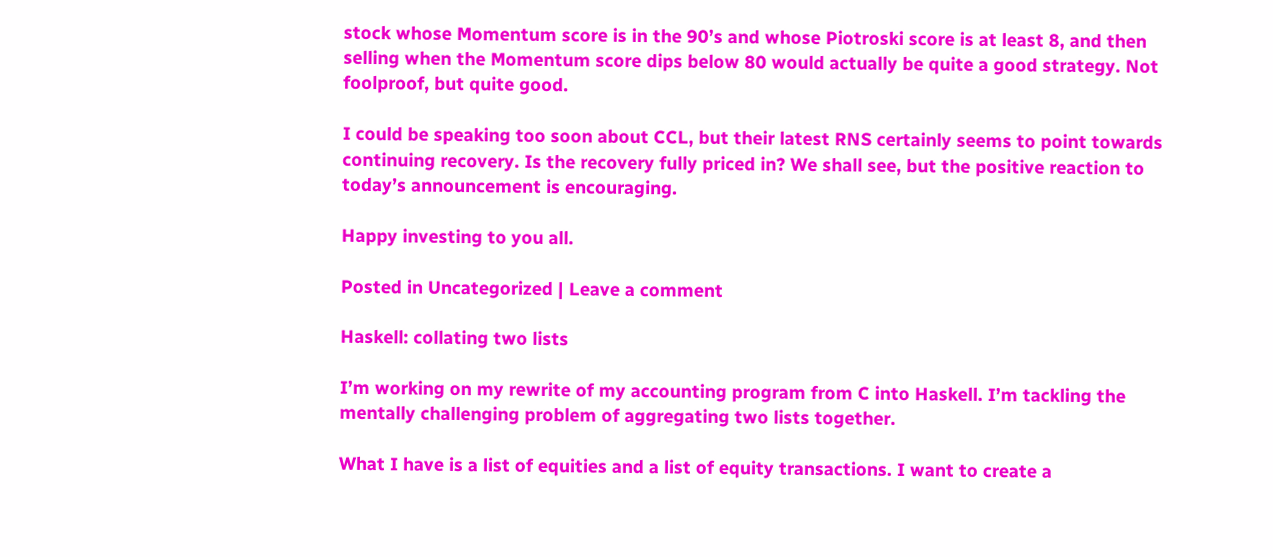stock whose Momentum score is in the 90’s and whose Piotroski score is at least 8, and then selling when the Momentum score dips below 80 would actually be quite a good strategy. Not foolproof, but quite good.

I could be speaking too soon about CCL, but their latest RNS certainly seems to point towards continuing recovery. Is the recovery fully priced in? We shall see, but the positive reaction to today’s announcement is encouraging.

Happy investing to you all.

Posted in Uncategorized | Leave a comment

Haskell: collating two lists

I’m working on my rewrite of my accounting program from C into Haskell. I’m tackling the mentally challenging problem of aggregating two lists together.

What I have is a list of equities and a list of equity transactions. I want to create a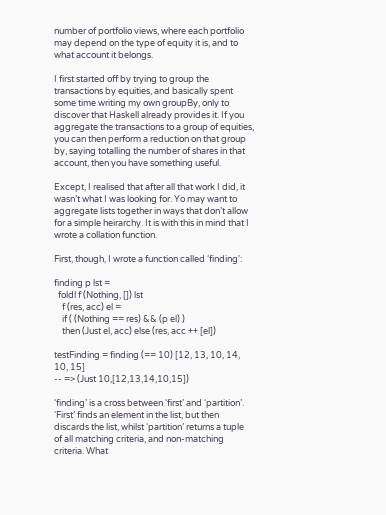number of portfolio views, where each portfolio may depend on the type of equity it is, and to what account it belongs.

I first started off by trying to group the transactions by equities, and basically spent some time writing my own groupBy, only to discover that Haskell already provides it. If you aggregate the transactions to a group of equities, you can then perform a reduction on that group by, saying totalling the number of shares in that account, then you have something useful.

Except, I realised that after all that work I did, it wasn’t what I was looking for. Yo may want to aggregate lists together in ways that don’t allow for a simple heirarchy. It is with this in mind that I wrote a collation function.

First, though, I wrote a function called ‘finding':

finding p lst =
  foldl f (Nothing, []) lst
    f (res, acc) el =
    if ( (Nothing == res) && (p el) )
    then (Just el, acc) else (res, acc ++ [el])

testFinding = finding (== 10) [12, 13, 10, 14, 10, 15]
-- => (Just 10,[12,13,14,10,15])

‘finding’ is a cross between ‘first’ and ‘partition’. ‘First’ finds an element in the list, but then discards the list, whilst ‘partition’ returns a tuple  of all matching criteria, and non-matching criteria. What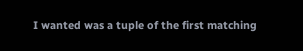I wanted was a tuple of the first matching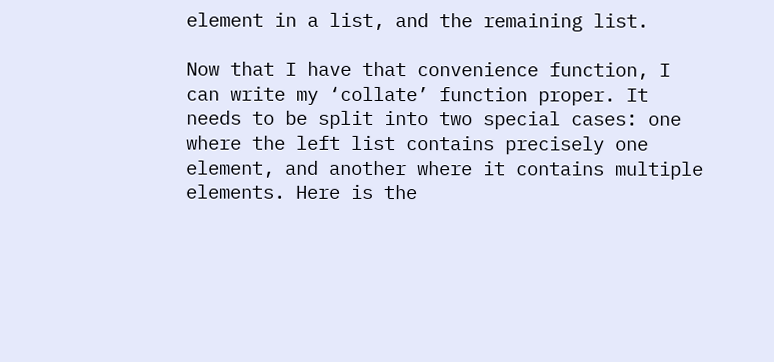element in a list, and the remaining list.

Now that I have that convenience function, I can write my ‘collate’ function proper. It needs to be split into two special cases: one where the left list contains precisely one element, and another where it contains multiple elements. Here is the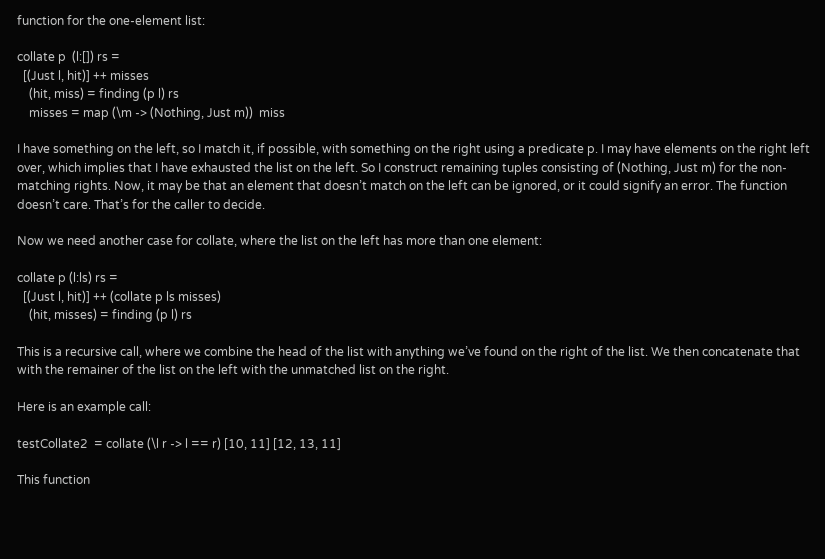function for the one-element list:

collate p  (l:[]) rs =
  [(Just l, hit)] ++ misses
    (hit, miss) = finding (p l) rs
    misses = map (\m -> (Nothing, Just m))  miss

I have something on the left, so I match it, if possible, with something on the right using a predicate p. I may have elements on the right left over, which implies that I have exhausted the list on the left. So I construct remaining tuples consisting of (Nothing, Just m) for the non-matching rights. Now, it may be that an element that doesn’t match on the left can be ignored, or it could signify an error. The function doesn’t care. That’s for the caller to decide.

Now we need another case for collate, where the list on the left has more than one element:

collate p (l:ls) rs =
  [(Just l, hit)] ++ (collate p ls misses)
    (hit, misses) = finding (p l) rs

This is a recursive call, where we combine the head of the list with anything we’ve found on the right of the list. We then concatenate that with the remainer of the list on the left with the unmatched list on the right.

Here is an example call:

testCollate2  = collate (\l r -> l == r) [10, 11] [12, 13, 11]

This function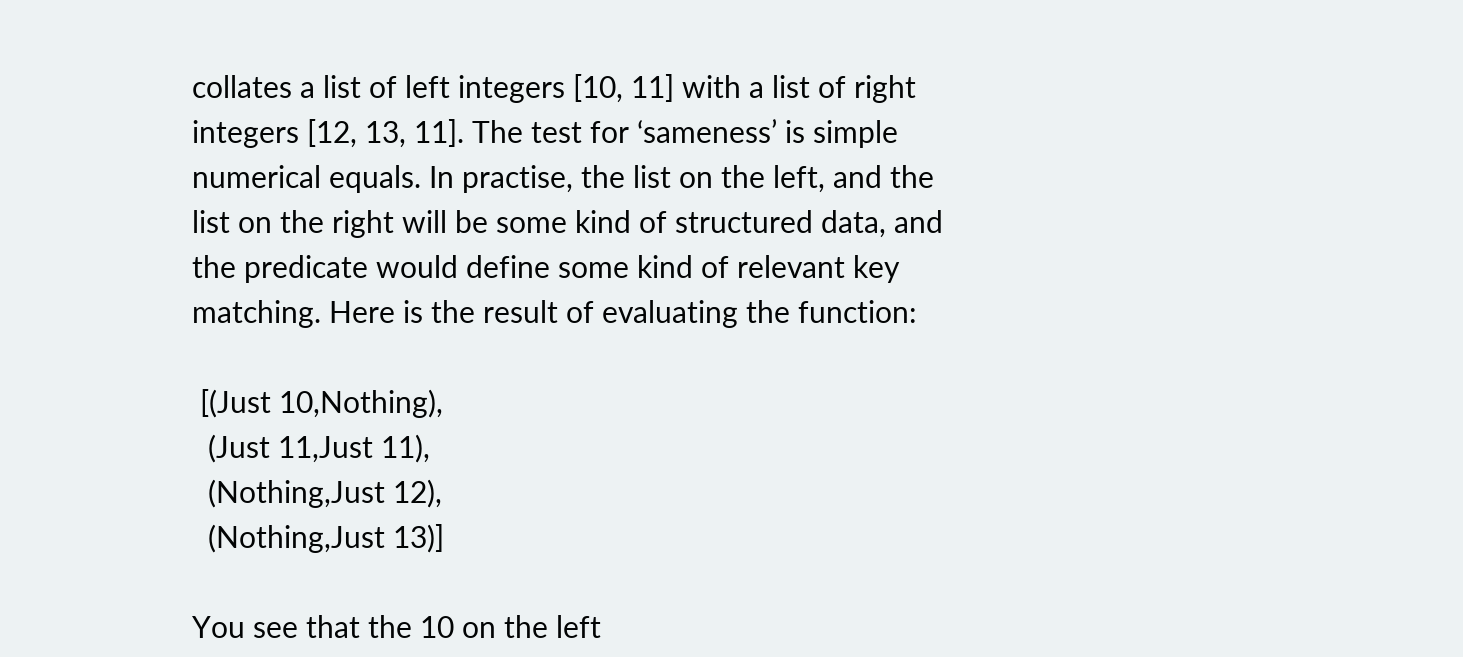collates a list of left integers [10, 11] with a list of right integers [12, 13, 11]. The test for ‘sameness’ is simple numerical equals. In practise, the list on the left, and the list on the right will be some kind of structured data, and the predicate would define some kind of relevant key matching. Here is the result of evaluating the function:

 [(Just 10,Nothing),
  (Just 11,Just 11),
  (Nothing,Just 12),
  (Nothing,Just 13)]

You see that the 10 on the left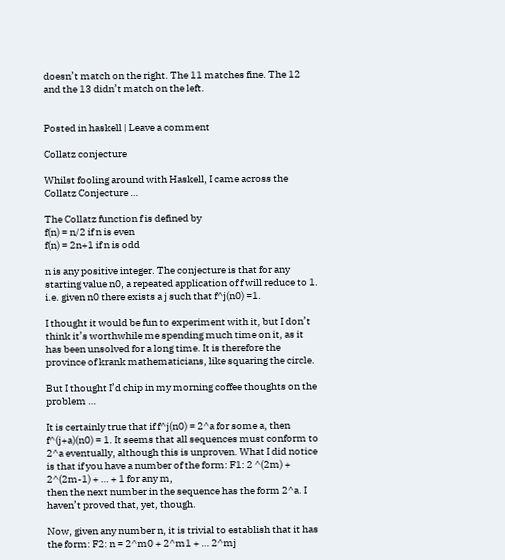doesn’t match on the right. The 11 matches fine. The 12 and the 13 didn’t match on the left.


Posted in haskell | Leave a comment

Collatz conjecture

Whilst fooling around with Haskell, I came across the Collatz Conjecture …

The Collatz function f is defined by
f(n) = n/2 if n is even
f(n) = 2n+1 if n is odd

n is any positive integer. The conjecture is that for any starting value n0, a repeated application of f will reduce to 1. i.e. given n0 there exists a j such that f^j(n0) =1.

I thought it would be fun to experiment with it, but I don’t think it’s worthwhile me spending much time on it, as it has been unsolved for a long time. It is therefore the province of krank mathematicians, like squaring the circle.

But I thought I’d chip in my morning coffee thoughts on the problem …

It is certainly true that if f^j(n0) = 2^a for some a, then f^(j+a)(n0) = 1. It seems that all sequences must conform to 2^a eventually, although this is unproven. What I did notice is that if you have a number of the form: F1: 2 ^(2m) + 2^(2m-1) + … + 1 for any m,
then the next number in the sequence has the form 2^a. I haven’t proved that, yet, though.

Now, given any number n, it is trivial to establish that it has the form: F2: n = 2^m0 + 2^m1 + … 2^mj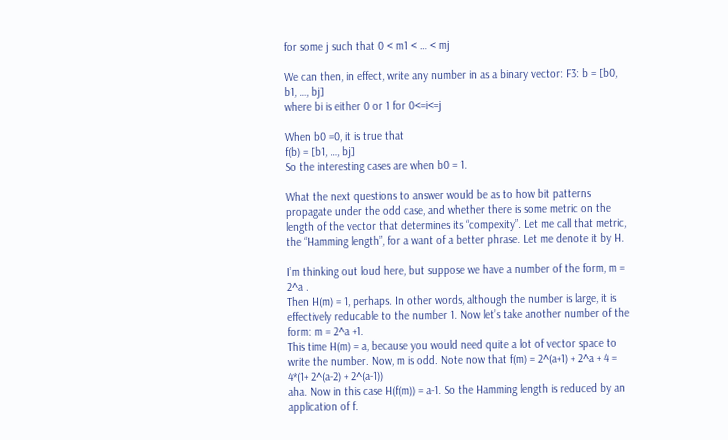for some j such that 0 < m1 < … < mj

We can then, in effect, write any number in as a binary vector: F3: b = [b0, b1, …, bj]
where bi is either 0 or 1 for 0<=i<=j

When b0 =0, it is true that
f(b) = [b1, …, bj]
So the interesting cases are when b0 = 1.

What the next questions to answer would be as to how bit patterns propagate under the odd case, and whether there is some metric on the length of the vector that determines its “compexity”. Let me call that metric, the “Hamming length”, for a want of a better phrase. Let me denote it by H.

I’m thinking out loud here, but suppose we have a number of the form, m = 2^a .
Then H(m) = 1, perhaps. In other words, although the number is large, it is effectively reducable to the number 1. Now let’s take another number of the form: m = 2^a +1.
This time H(m) = a, because you would need quite a lot of vector space to write the number. Now, m is odd. Note now that f(m) = 2^(a+1) + 2^a + 4 = 4*(1+ 2^(a-2) + 2^(a-1))
aha. Now in this case H(f(m)) = a-1. So the Hamming length is reduced by an application of f.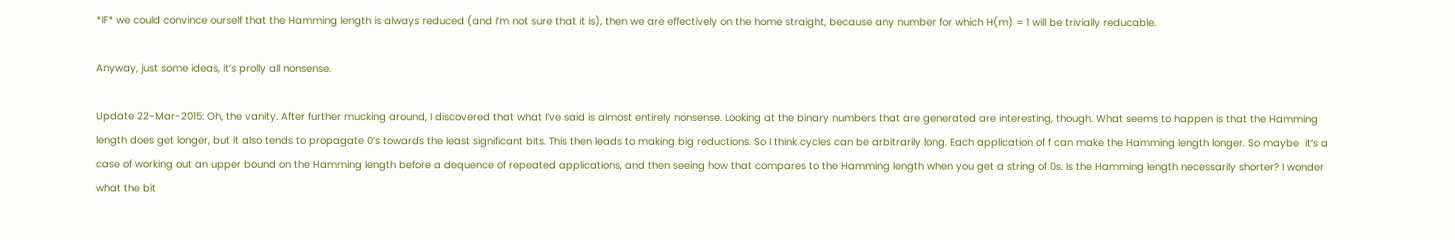*IF* we could convince ourself that the Hamming length is always reduced (and I’m not sure that it is), then we are effectively on the home straight, because any number for which H(m) = 1 will be trivially reducable.

Anyway, just some ideas, it’s prolly all nonsense.

Update 22-Mar-2015: Oh, the vanity. After further mucking around, I discovered that what I’ve said is almost entirely nonsense. Looking at the binary numbers that are generated are interesting, though. What seems to happen is that the Hamming length does get longer, but it also tends to propagate 0’s towards the least significant bits. This then leads to making big reductions. So I think cycles can be arbitrarily long. Each application of f can make the Hamming length longer. So maybe  it’s a case of working out an upper bound on the Hamming length before a dequence of repeated applications, and then seeing how that compares to the Hamming length when you get a string of 0s. Is the Hamming length necessarily shorter? I wonder what the bit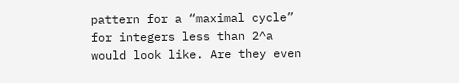pattern for a “maximal cycle” for integers less than 2^a would look like. Are they even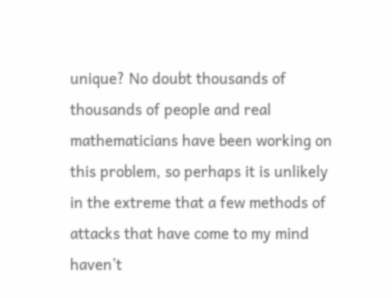unique? No doubt thousands of thousands of people and real mathematicians have been working on this problem, so perhaps it is unlikely in the extreme that a few methods of attacks that have come to my mind haven’t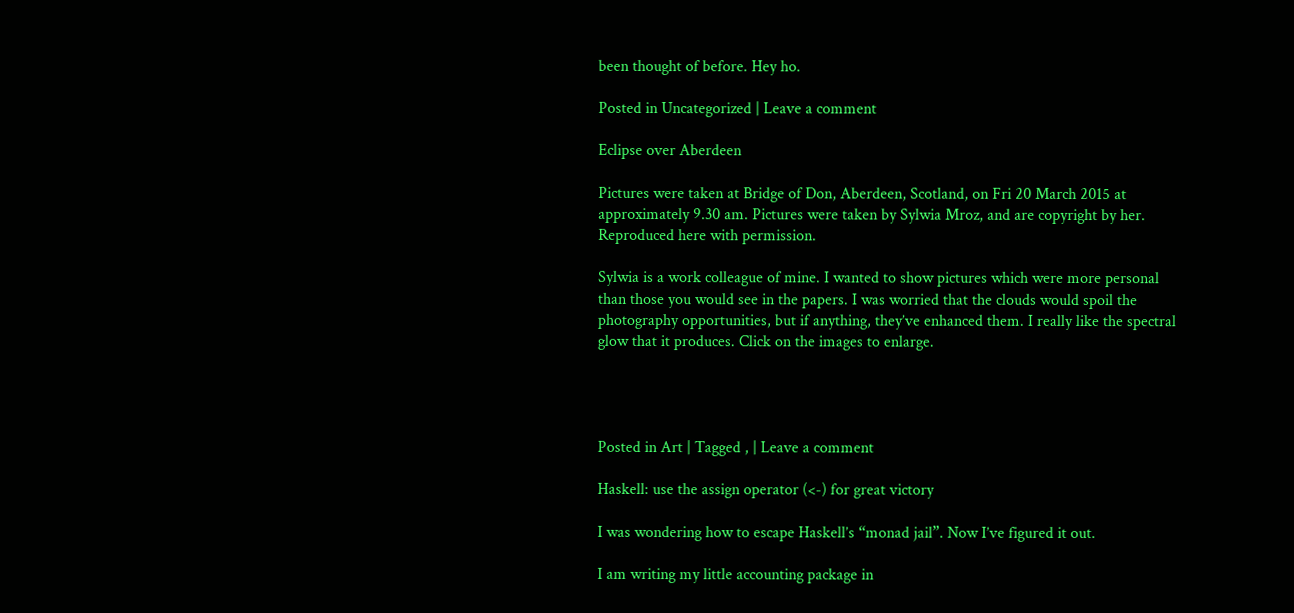been thought of before. Hey ho.

Posted in Uncategorized | Leave a comment

Eclipse over Aberdeen

Pictures were taken at Bridge of Don, Aberdeen, Scotland, on Fri 20 March 2015 at approximately 9.30 am. Pictures were taken by Sylwia Mroz, and are copyright by her. Reproduced here with permission.

Sylwia is a work colleague of mine. I wanted to show pictures which were more personal than those you would see in the papers. I was worried that the clouds would spoil the photography opportunities, but if anything, they’ve enhanced them. I really like the spectral glow that it produces. Click on the images to enlarge.




Posted in Art | Tagged , | Leave a comment

Haskell: use the assign operator (<-) for great victory

I was wondering how to escape Haskell’s “monad jail”. Now I’ve figured it out.

I am writing my little accounting package in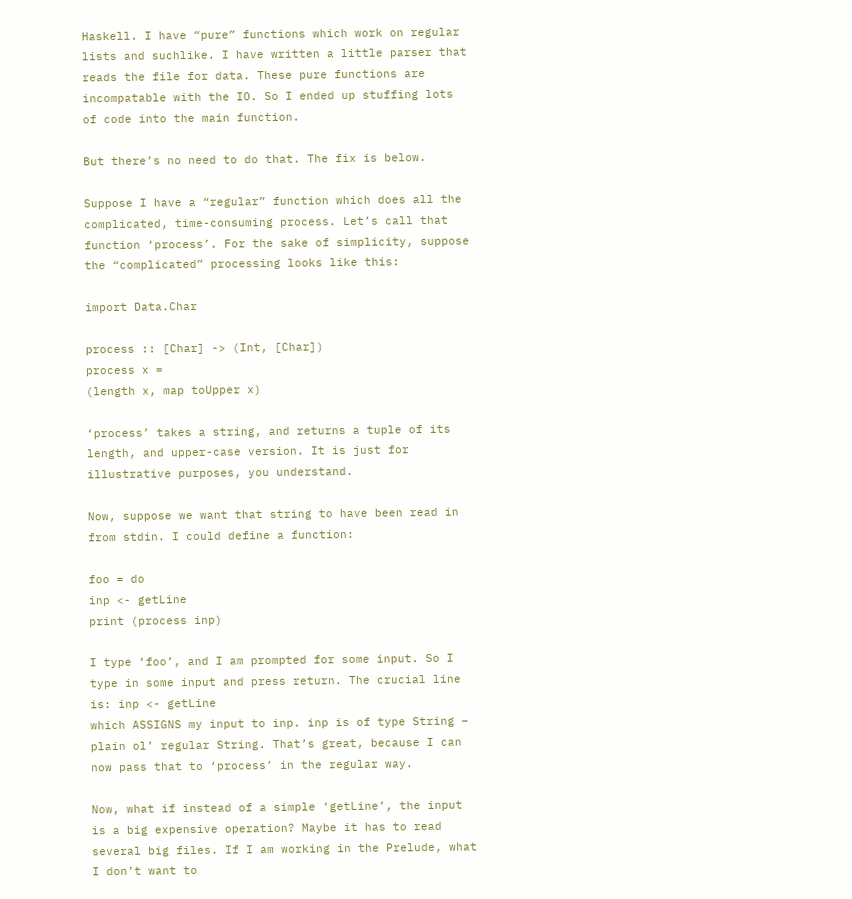Haskell. I have “pure” functions which work on regular lists and suchlike. I have written a little parser that reads the file for data. These pure functions are incompatable with the IO. So I ended up stuffing lots of code into the main function.

But there’s no need to do that. The fix is below.

Suppose I have a “regular” function which does all the complicated, time-consuming process. Let’s call that function ‘process’. For the sake of simplicity, suppose the “complicated” processing looks like this:

import Data.Char

process :: [Char] -> (Int, [Char])
process x =
(length x, map toUpper x)

‘process’ takes a string, and returns a tuple of its length, and upper-case version. It is just for illustrative purposes, you understand.

Now, suppose we want that string to have been read in from stdin. I could define a function:

foo = do
inp <- getLine
print (process inp)

I type ‘foo’, and I am prompted for some input. So I type in some input and press return. The crucial line is: inp <- getLine
which ASSIGNS my input to inp. inp is of type String – plain ol’ regular String. That’s great, because I can now pass that to ‘process’ in the regular way.

Now, what if instead of a simple ‘getLine’, the input is a big expensive operation? Maybe it has to read several big files. If I am working in the Prelude, what I don’t want to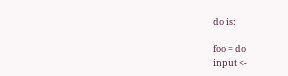do is:

foo = do
input <-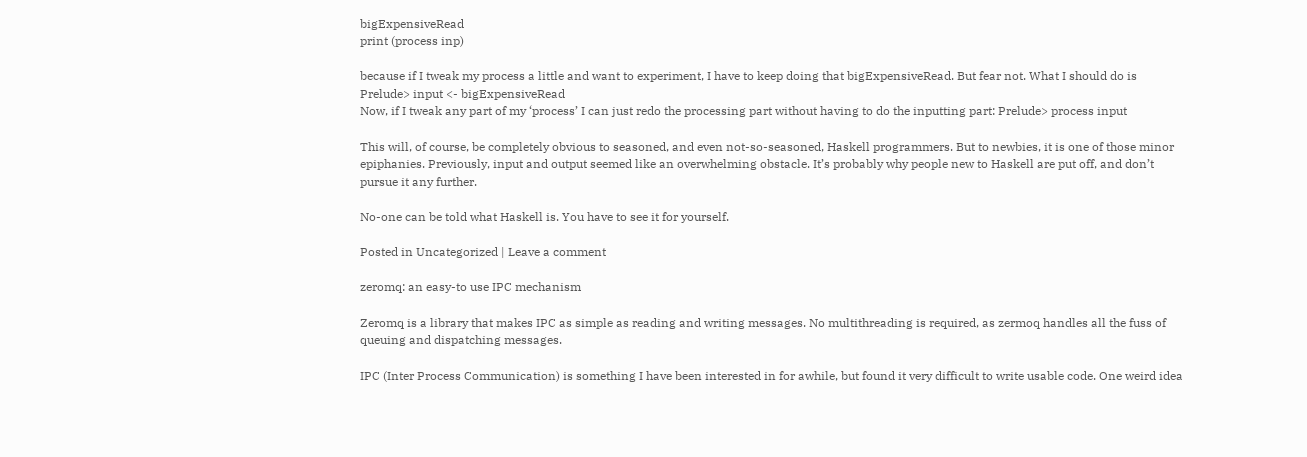bigExpensiveRead
print (process inp)

because if I tweak my process a little and want to experiment, I have to keep doing that bigExpensiveRead. But fear not. What I should do is Prelude> input <- bigExpensiveRead
Now, if I tweak any part of my ‘process’ I can just redo the processing part without having to do the inputting part: Prelude> process input

This will, of course, be completely obvious to seasoned, and even not-so-seasoned, Haskell programmers. But to newbies, it is one of those minor epiphanies. Previously, input and output seemed like an overwhelming obstacle. It’s probably why people new to Haskell are put off, and don’t pursue it any further.

No-one can be told what Haskell is. You have to see it for yourself.

Posted in Uncategorized | Leave a comment

zeromq: an easy-to use IPC mechanism

Zeromq is a library that makes IPC as simple as reading and writing messages. No multithreading is required, as zermoq handles all the fuss of queuing and dispatching messages.

IPC (Inter Process Communication) is something I have been interested in for awhile, but found it very difficult to write usable code. One weird idea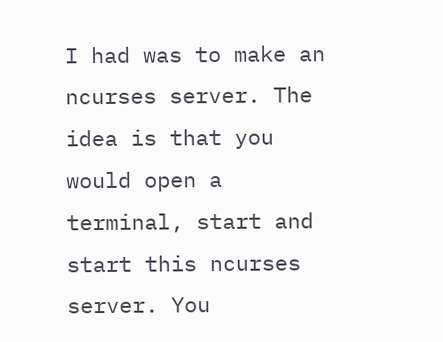I had was to make an ncurses server. The idea is that you would open a terminal, start and start this ncurses server. You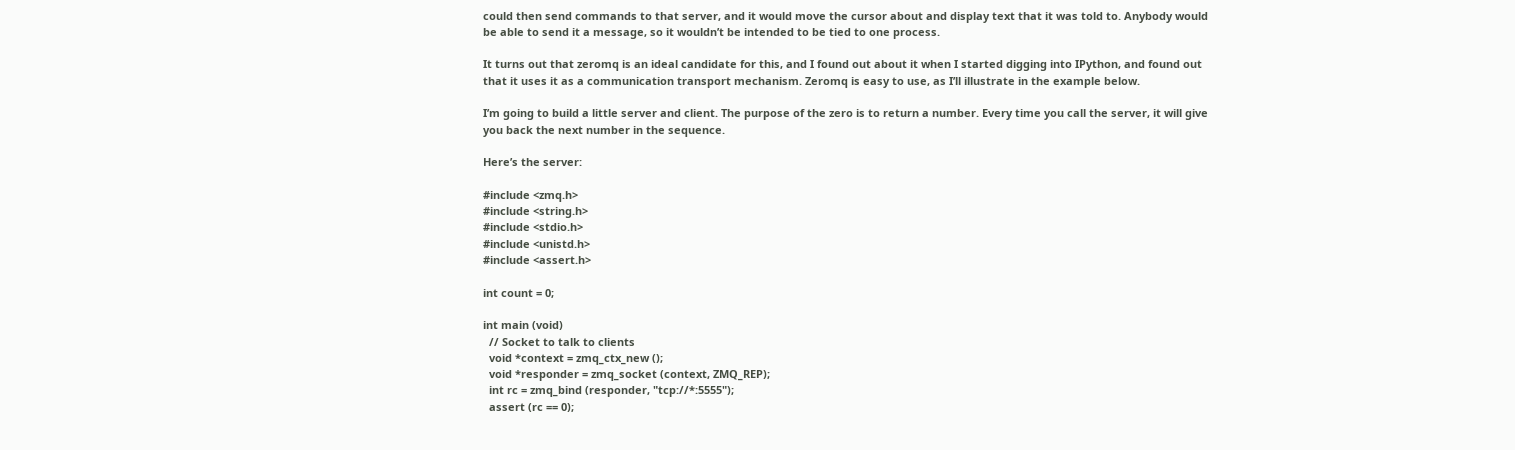could then send commands to that server, and it would move the cursor about and display text that it was told to. Anybody would be able to send it a message, so it wouldn’t be intended to be tied to one process.

It turns out that zeromq is an ideal candidate for this, and I found out about it when I started digging into IPython, and found out that it uses it as a communication transport mechanism. Zeromq is easy to use, as I’ll illustrate in the example below.

I’m going to build a little server and client. The purpose of the zero is to return a number. Every time you call the server, it will give you back the next number in the sequence.

Here’s the server:

#include <zmq.h>
#include <string.h>
#include <stdio.h>
#include <unistd.h>
#include <assert.h>

int count = 0;

int main (void)
  // Socket to talk to clients
  void *context = zmq_ctx_new ();
  void *responder = zmq_socket (context, ZMQ_REP);
  int rc = zmq_bind (responder, "tcp://*:5555");
  assert (rc == 0);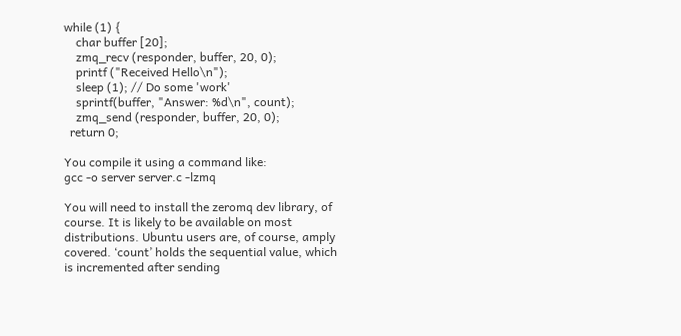while (1) {
    char buffer [20];
    zmq_recv (responder, buffer, 20, 0);
    printf ("Received Hello\n");
    sleep (1); // Do some 'work'
    sprintf(buffer, "Answer: %d\n", count);
    zmq_send (responder, buffer, 20, 0);
  return 0;

You compile it using a command like:
gcc -o server server.c -lzmq

You will need to install the zeromq dev library, of course. It is likely to be available on most distributions. Ubuntu users are, of course, amply covered. ‘count’ holds the sequential value, which is incremented after sending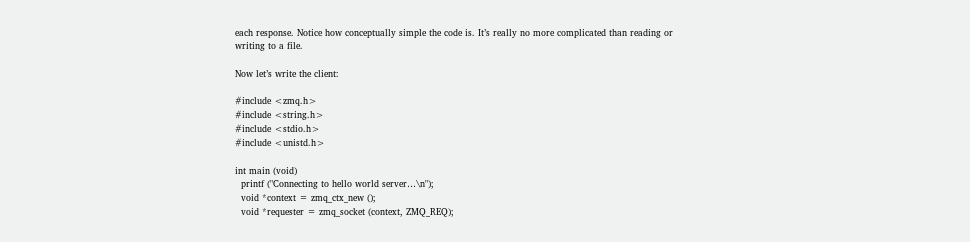each response. Notice how conceptually simple the code is. It’s really no more complicated than reading or writing to a file.

Now let’s write the client:

#include <zmq.h>
#include <string.h>
#include <stdio.h>
#include <unistd.h>

int main (void)
  printf ("Connecting to hello world server…\n");
  void *context = zmq_ctx_new ();
  void *requester = zmq_socket (context, ZMQ_REQ);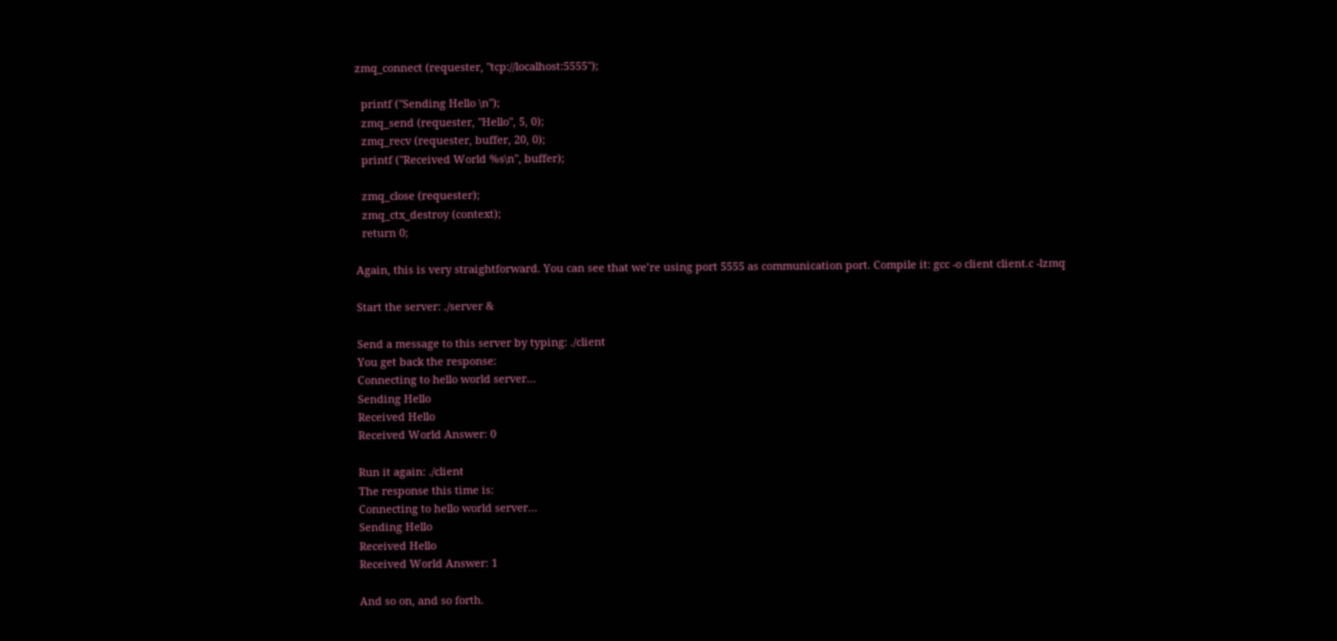zmq_connect (requester, "tcp://localhost:5555");

  printf ("Sending Hello \n");
  zmq_send (requester, "Hello", 5, 0);
  zmq_recv (requester, buffer, 20, 0);
  printf ("Received World %s\n", buffer);

  zmq_close (requester);
  zmq_ctx_destroy (context);
  return 0;

Again, this is very straightforward. You can see that we’re using port 5555 as communication port. Compile it: gcc -o client client.c -lzmq

Start the server: ./server &

Send a message to this server by typing: ./client
You get back the response:
Connecting to hello world server…
Sending Hello
Received Hello
Received World Answer: 0

Run it again: ./client
The response this time is:
Connecting to hello world server…
Sending Hello
Received Hello
Received World Answer: 1

And so on, and so forth.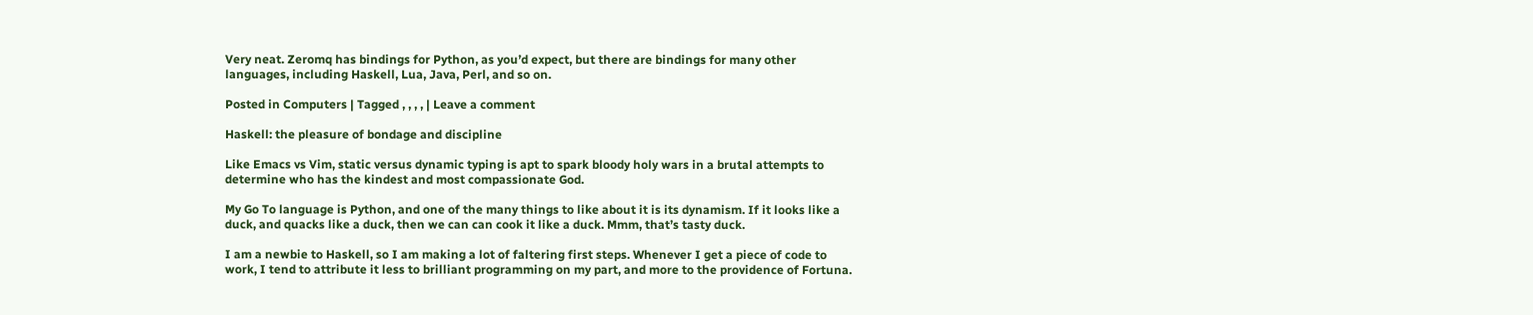Very neat. Zeromq has bindings for Python, as you’d expect, but there are bindings for many other languages, including Haskell, Lua, Java, Perl, and so on.

Posted in Computers | Tagged , , , , | Leave a comment

Haskell: the pleasure of bondage and discipline

Like Emacs vs Vim, static versus dynamic typing is apt to spark bloody holy wars in a brutal attempts to determine who has the kindest and most compassionate God.

My Go To language is Python, and one of the many things to like about it is its dynamism. If it looks like a duck, and quacks like a duck, then we can can cook it like a duck. Mmm, that’s tasty duck.

I am a newbie to Haskell, so I am making a lot of faltering first steps. Whenever I get a piece of code to work, I tend to attribute it less to brilliant programming on my part, and more to the providence of Fortuna.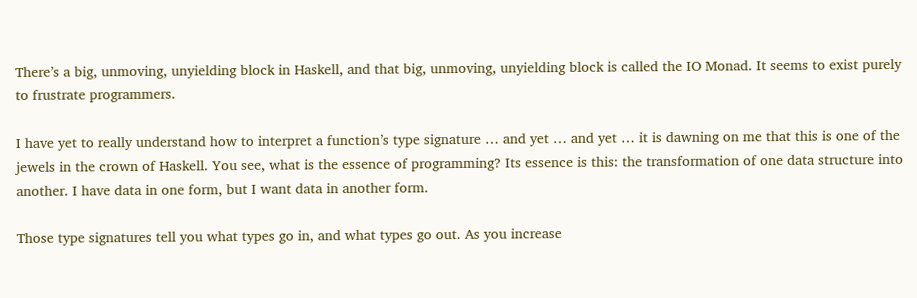There’s a big, unmoving, unyielding block in Haskell, and that big, unmoving, unyielding block is called the IO Monad. It seems to exist purely to frustrate programmers.

I have yet to really understand how to interpret a function’s type signature … and yet … and yet … it is dawning on me that this is one of the jewels in the crown of Haskell. You see, what is the essence of programming? Its essence is this: the transformation of one data structure into another. I have data in one form, but I want data in another form.

Those type signatures tell you what types go in, and what types go out. As you increase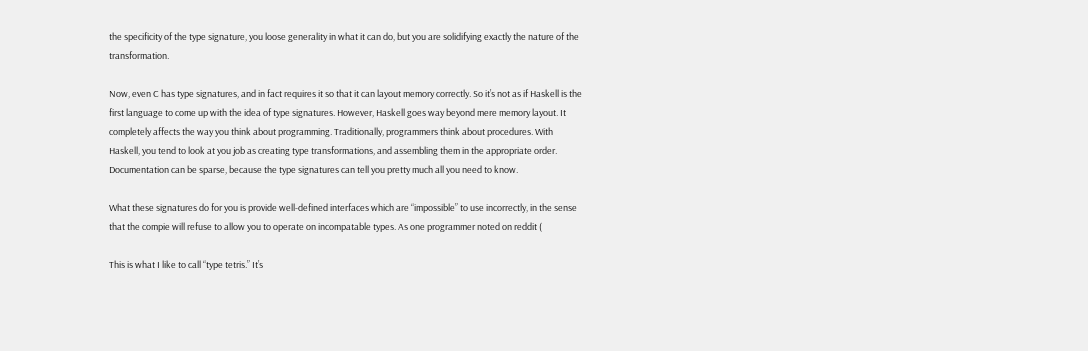the specificity of the type signature, you loose generality in what it can do, but you are solidifying exactly the nature of the transformation.

Now, even C has type signatures, and in fact requires it so that it can layout memory correctly. So it’s not as if Haskell is the first language to come up with the idea of type signatures. However, Haskell goes way beyond mere memory layout. It completely affects the way you think about programming. Traditionally, programmers think about procedures. With Haskell, you tend to look at you job as creating type transformations, and assembling them in the appropriate order. Documentation can be sparse, because the type signatures can tell you pretty much all you need to know.

What these signatures do for you is provide well-defined interfaces which are “impossible” to use incorrectly, in the sense that the compie will refuse to allow you to operate on incompatable types. As one programmer noted on reddit (

This is what I like to call “type tetris.” It’s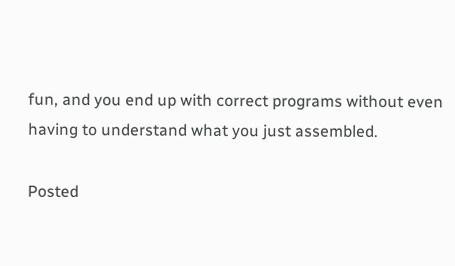fun, and you end up with correct programs without even having to understand what you just assembled.

Posted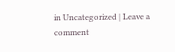in Uncategorized | Leave a comment